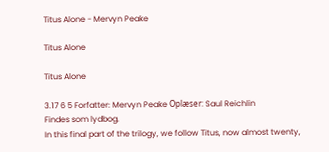Titus Alone - Mervyn Peake

Titus Alone

Titus Alone

3.17 6 5 Forfatter: Mervyn Peake Oplæser: Saul Reichlin
Findes som lydbog.
In this final part of the trilogy, we follow Titus, now almost twenty,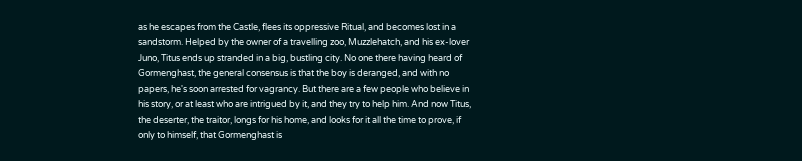as he escapes from the Castle, flees its oppressive Ritual, and becomes lost in a sandstorm. Helped by the owner of a travelling zoo, Muzzlehatch, and his ex-lover Juno, Titus ends up stranded in a big, bustling city. No one there having heard of Gormenghast, the general consensus is that the boy is deranged, and with no papers, he's soon arrested for vagrancy. But there are a few people who believe in his story, or at least who are intrigued by it, and they try to help him. And now Titus, the deserter, the traitor, longs for his home, and looks for it all the time to prove, if only to himself, that Gormenghast is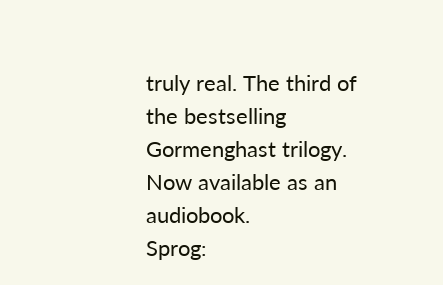truly real. The third of the bestselling Gormenghast trilogy. Now available as an audiobook.
Sprog: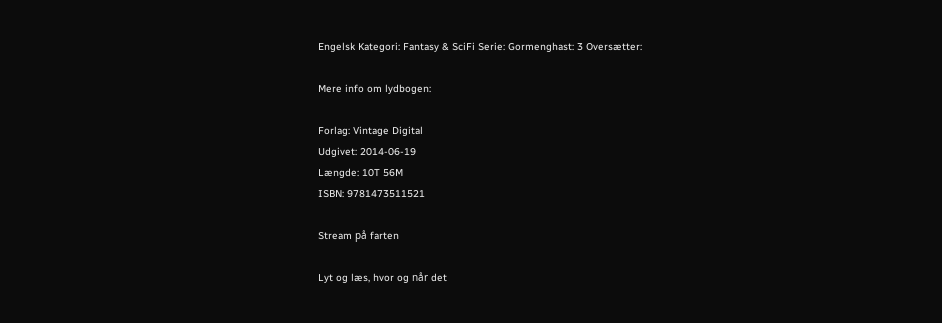Engelsk Kategori: Fantasy & SciFi Serie: Gormenghast: 3 Oversætter:

Mere info om lydbogen:

Forlag: Vintage Digital
Udgivet: 2014-06-19
Længde: 10T 56M
ISBN: 9781473511521

Stream på farten

Lyt og læs, hvor og når det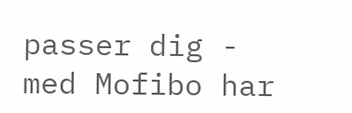passer dig - med Mofibo har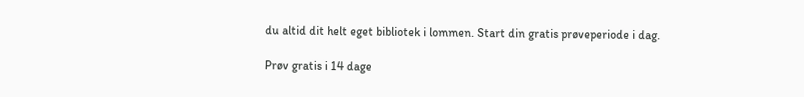du altid dit helt eget bibliotek i lommen. Start din gratis prøveperiode i dag.

Prøv gratis i 14 dage